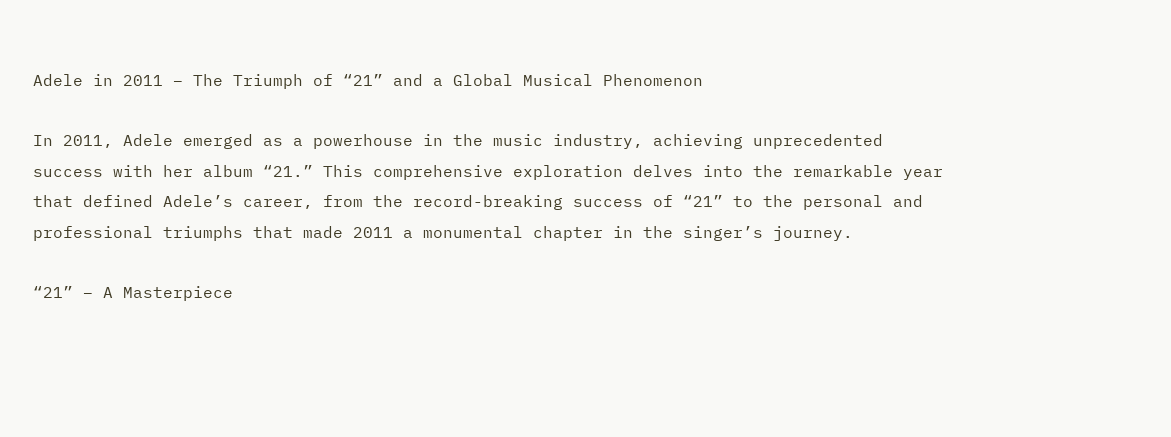Adele in 2011 – The Triumph of “21” and a Global Musical Phenomenon

In 2011, Adele emerged as a powerhouse in the music industry, achieving unprecedented success with her album “21.” This comprehensive exploration delves into the remarkable year that defined Adele’s career, from the record-breaking success of “21” to the personal and professional triumphs that made 2011 a monumental chapter in the singer’s journey.

“21” – A Masterpiece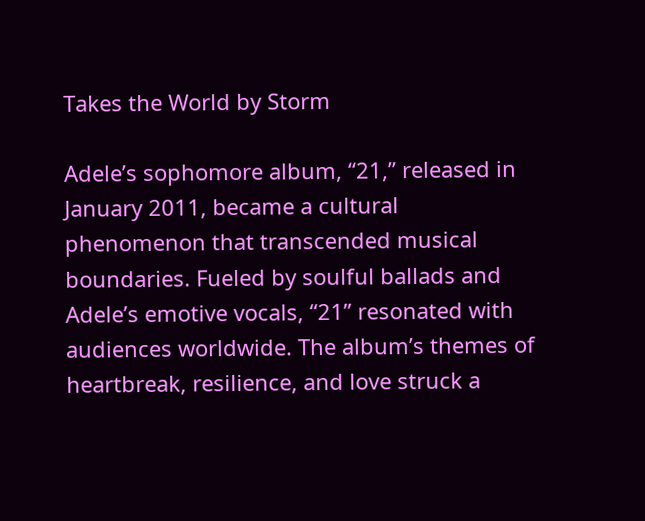Takes the World by Storm

Adele’s sophomore album, “21,” released in January 2011, became a cultural phenomenon that transcended musical boundaries. Fueled by soulful ballads and Adele’s emotive vocals, “21” resonated with audiences worldwide. The album’s themes of heartbreak, resilience, and love struck a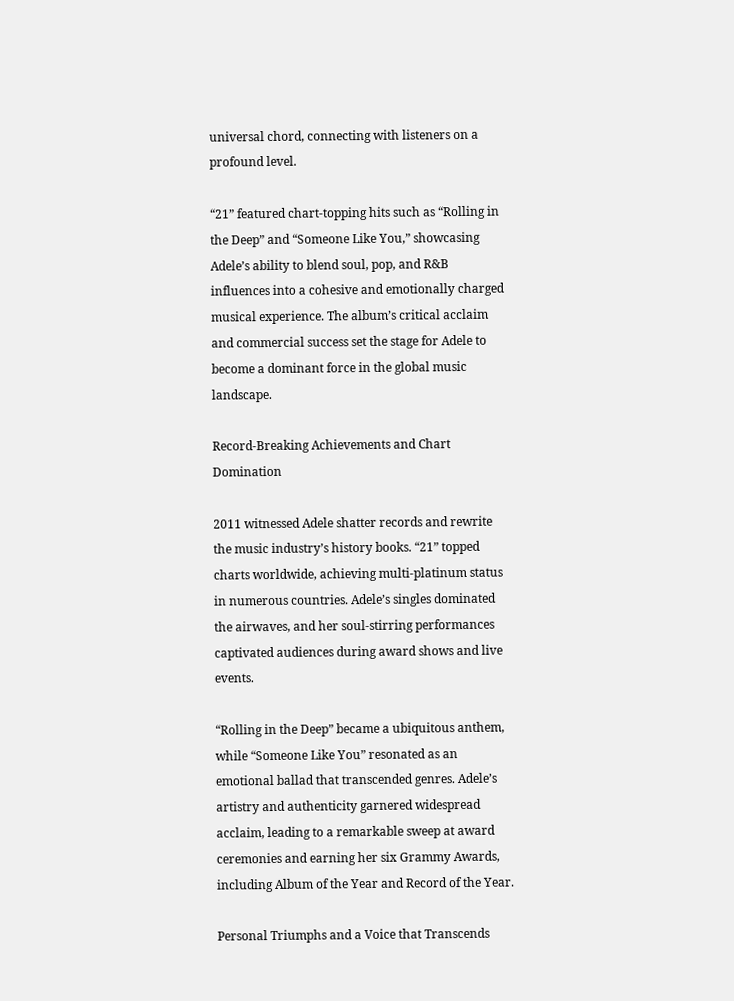universal chord, connecting with listeners on a profound level.

“21” featured chart-topping hits such as “Rolling in the Deep” and “Someone Like You,” showcasing Adele’s ability to blend soul, pop, and R&B influences into a cohesive and emotionally charged musical experience. The album’s critical acclaim and commercial success set the stage for Adele to become a dominant force in the global music landscape.

Record-Breaking Achievements and Chart Domination

2011 witnessed Adele shatter records and rewrite the music industry’s history books. “21” topped charts worldwide, achieving multi-platinum status in numerous countries. Adele’s singles dominated the airwaves, and her soul-stirring performances captivated audiences during award shows and live events.

“Rolling in the Deep” became a ubiquitous anthem, while “Someone Like You” resonated as an emotional ballad that transcended genres. Adele’s artistry and authenticity garnered widespread acclaim, leading to a remarkable sweep at award ceremonies and earning her six Grammy Awards, including Album of the Year and Record of the Year.

Personal Triumphs and a Voice that Transcends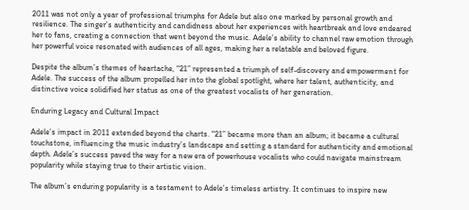2011 was not only a year of professional triumphs for Adele but also one marked by personal growth and resilience. The singer’s authenticity and candidness about her experiences with heartbreak and love endeared her to fans, creating a connection that went beyond the music. Adele’s ability to channel raw emotion through her powerful voice resonated with audiences of all ages, making her a relatable and beloved figure.

Despite the album’s themes of heartache, “21” represented a triumph of self-discovery and empowerment for Adele. The success of the album propelled her into the global spotlight, where her talent, authenticity, and distinctive voice solidified her status as one of the greatest vocalists of her generation.

Enduring Legacy and Cultural Impact

Adele’s impact in 2011 extended beyond the charts. “21” became more than an album; it became a cultural touchstone, influencing the music industry’s landscape and setting a standard for authenticity and emotional depth. Adele’s success paved the way for a new era of powerhouse vocalists who could navigate mainstream popularity while staying true to their artistic vision.

The album’s enduring popularity is a testament to Adele’s timeless artistry. It continues to inspire new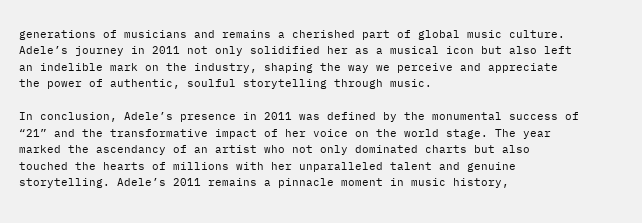generations of musicians and remains a cherished part of global music culture. Adele’s journey in 2011 not only solidified her as a musical icon but also left an indelible mark on the industry, shaping the way we perceive and appreciate the power of authentic, soulful storytelling through music.

In conclusion, Adele’s presence in 2011 was defined by the monumental success of “21” and the transformative impact of her voice on the world stage. The year marked the ascendancy of an artist who not only dominated charts but also touched the hearts of millions with her unparalleled talent and genuine storytelling. Adele’s 2011 remains a pinnacle moment in music history,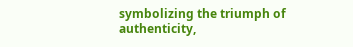symbolizing the triumph of authenticity,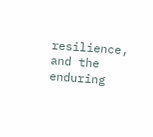resilience, and the enduring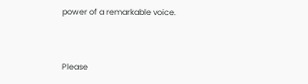power of a remarkable voice.


Please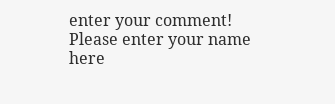enter your comment!
Please enter your name here